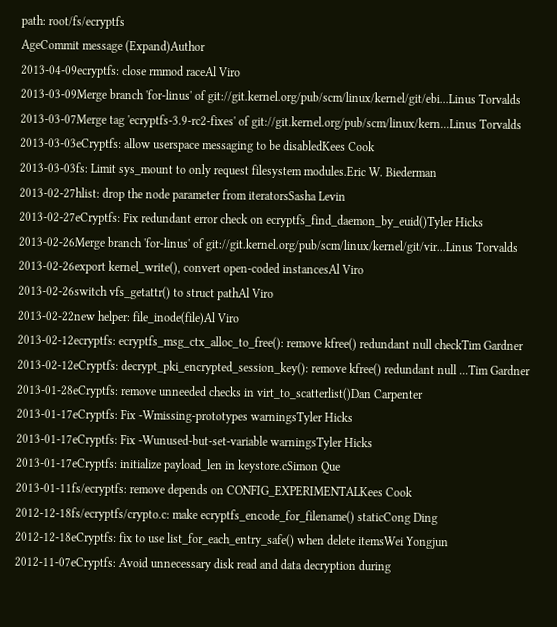path: root/fs/ecryptfs
AgeCommit message (Expand)Author
2013-04-09ecryptfs: close rmmod raceAl Viro
2013-03-09Merge branch 'for-linus' of git://git.kernel.org/pub/scm/linux/kernel/git/ebi...Linus Torvalds
2013-03-07Merge tag 'ecryptfs-3.9-rc2-fixes' of git://git.kernel.org/pub/scm/linux/kern...Linus Torvalds
2013-03-03eCryptfs: allow userspace messaging to be disabledKees Cook
2013-03-03fs: Limit sys_mount to only request filesystem modules.Eric W. Biederman
2013-02-27hlist: drop the node parameter from iteratorsSasha Levin
2013-02-27eCryptfs: Fix redundant error check on ecryptfs_find_daemon_by_euid()Tyler Hicks
2013-02-26Merge branch 'for-linus' of git://git.kernel.org/pub/scm/linux/kernel/git/vir...Linus Torvalds
2013-02-26export kernel_write(), convert open-coded instancesAl Viro
2013-02-26switch vfs_getattr() to struct pathAl Viro
2013-02-22new helper: file_inode(file)Al Viro
2013-02-12ecryptfs: ecryptfs_msg_ctx_alloc_to_free(): remove kfree() redundant null checkTim Gardner
2013-02-12eCryptfs: decrypt_pki_encrypted_session_key(): remove kfree() redundant null ...Tim Gardner
2013-01-28eCryptfs: remove unneeded checks in virt_to_scatterlist()Dan Carpenter
2013-01-17eCryptfs: Fix -Wmissing-prototypes warningsTyler Hicks
2013-01-17eCryptfs: Fix -Wunused-but-set-variable warningsTyler Hicks
2013-01-17eCryptfs: initialize payload_len in keystore.cSimon Que
2013-01-11fs/ecryptfs: remove depends on CONFIG_EXPERIMENTALKees Cook
2012-12-18fs/ecryptfs/crypto.c: make ecryptfs_encode_for_filename() staticCong Ding
2012-12-18eCryptfs: fix to use list_for_each_entry_safe() when delete itemsWei Yongjun
2012-11-07eCryptfs: Avoid unnecessary disk read and data decryption during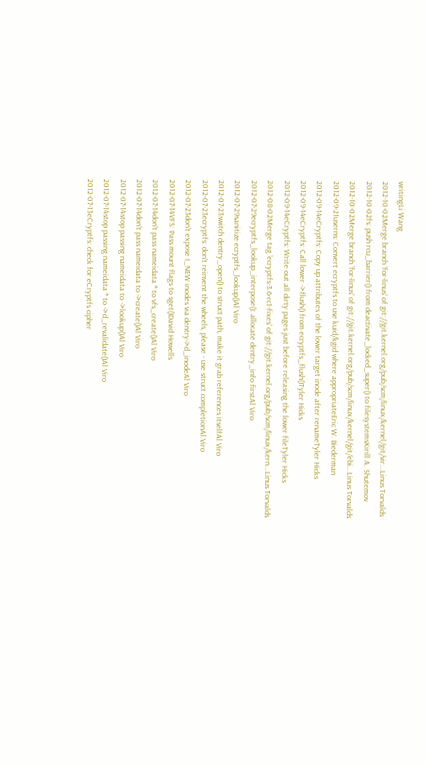writingLi Wang
2012-10-02Merge branch 'for-linus' of git://git.kernel.org/pub/scm/linux/kernel/git/vir...Linus Torvalds
2012-10-02fs: push rcu_barrier() from deactivate_locked_super() to filesystemsKirill A. Shutemov
2012-10-02Merge branch 'for-linus' of git://git.kernel.org/pub/scm/linux/kernel/git/ebi...Linus Torvalds
2012-09-21userns: Convert ecryptfs to use kuid/kgid where appropriateEric W. Biederman
2012-09-14eCryptfs: Copy up attributes of the lower target inode after renameTyler Hicks
2012-09-14eCryptfs: Call lower ->flush() from ecryptfs_flush()Tyler Hicks
2012-09-14eCryptfs: Write out all dirty pages just before releasing the lower fileTyler Hicks
2012-08-02Merge tag 'ecryptfs-3.6-rc1-fixes' of git://git.kernel.org/pub/scm/linux/kern...Linus Torvalds
2012-07-29ecryptfs_lookup_interpose(): allocate dentry_info firstAl Viro
2012-07-29sanitize ecryptfs_lookup()Al Viro
2012-07-23switch dentry_open() to struct path, make it grab references itselfAl Viro
2012-07-23ecryptfs: don't reinvent the wheels, please - use struct completionAl Viro
2012-07-23don't expose I_NEW inodes via dentry->d_inodeAl Viro
2012-07-14VFS: Pass mount flags to sget()David Howells
2012-07-14don't pass nameidata * to vfs_create()Al Viro
2012-07-14don't pass nameidata to ->create()Al Viro
2012-07-14stop passing nameidata to ->lookup()Al Viro
2012-07-14stop passing nameidata * to ->d_revalidate()Al Viro
2012-07-13eCryptfs: check for eCryptfs cipher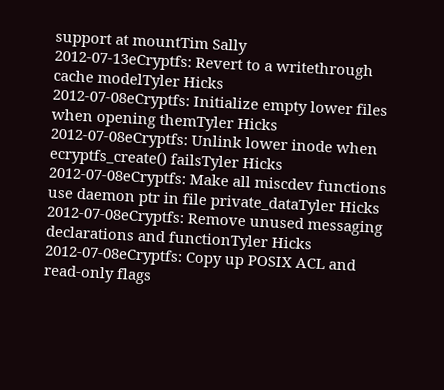support at mountTim Sally
2012-07-13eCryptfs: Revert to a writethrough cache modelTyler Hicks
2012-07-08eCryptfs: Initialize empty lower files when opening themTyler Hicks
2012-07-08eCryptfs: Unlink lower inode when ecryptfs_create() failsTyler Hicks
2012-07-08eCryptfs: Make all miscdev functions use daemon ptr in file private_dataTyler Hicks
2012-07-08eCryptfs: Remove unused messaging declarations and functionTyler Hicks
2012-07-08eCryptfs: Copy up POSIX ACL and read-only flags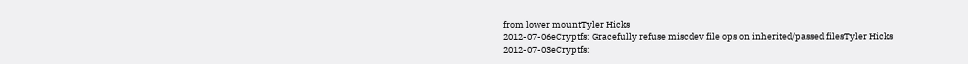from lower mountTyler Hicks
2012-07-06eCryptfs: Gracefully refuse miscdev file ops on inherited/passed filesTyler Hicks
2012-07-03eCryptfs: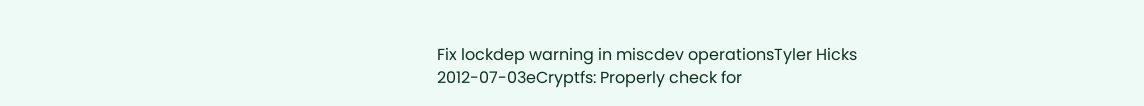Fix lockdep warning in miscdev operationsTyler Hicks
2012-07-03eCryptfs: Properly check for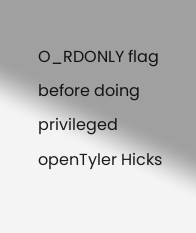O_RDONLY flag before doing privileged openTyler Hicks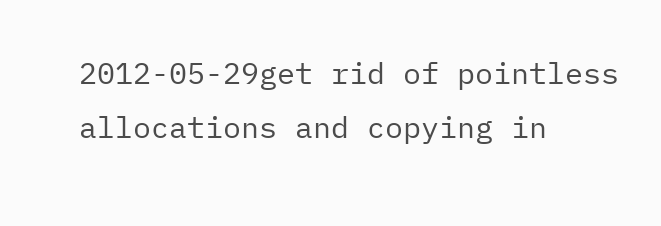2012-05-29get rid of pointless allocations and copying in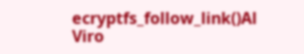ecryptfs_follow_link()Al Viro